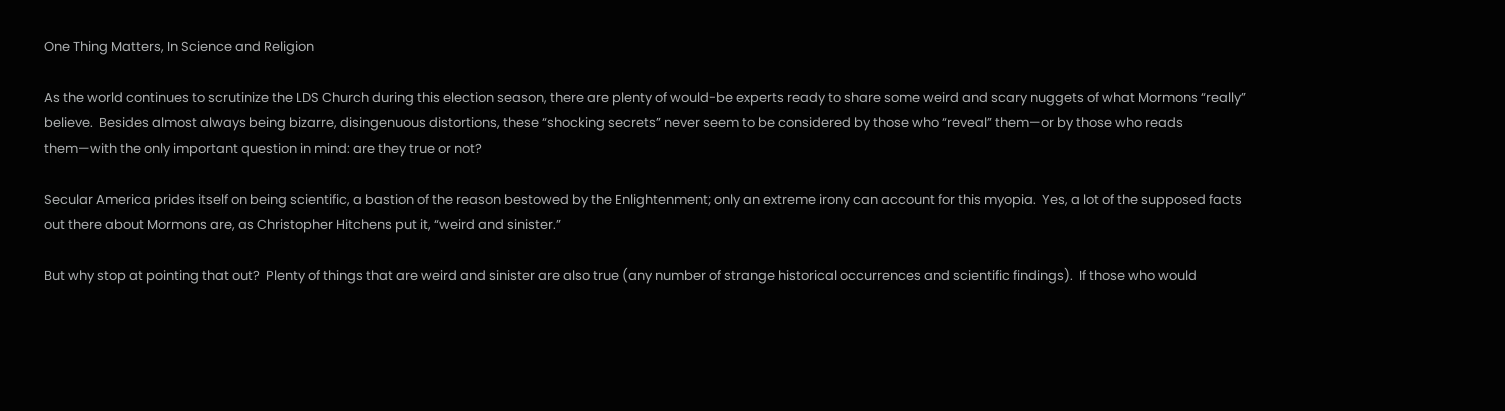One Thing Matters, In Science and Religion

As the world continues to scrutinize the LDS Church during this election season, there are plenty of would-be experts ready to share some weird and scary nuggets of what Mormons “really” believe.  Besides almost always being bizarre, disingenuous distortions, these “shocking secrets” never seem to be considered by those who “reveal” them—or by those who reads them—with the only important question in mind: are they true or not?

Secular America prides itself on being scientific, a bastion of the reason bestowed by the Enlightenment; only an extreme irony can account for this myopia.  Yes, a lot of the supposed facts out there about Mormons are, as Christopher Hitchens put it, “weird and sinister.”

But why stop at pointing that out?  Plenty of things that are weird and sinister are also true (any number of strange historical occurrences and scientific findings).  If those who would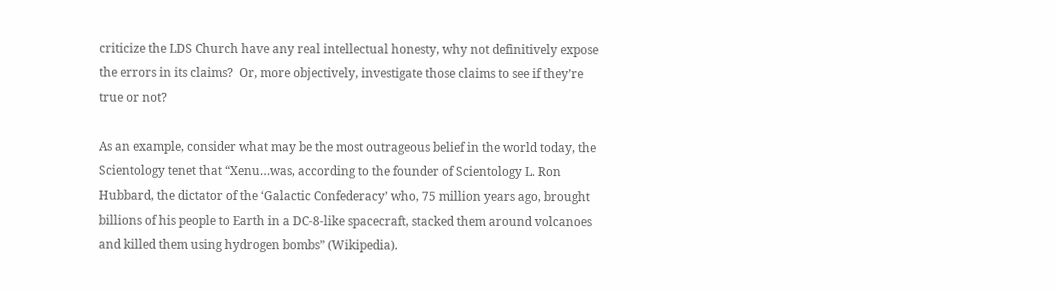criticize the LDS Church have any real intellectual honesty, why not definitively expose the errors in its claims?  Or, more objectively, investigate those claims to see if they’re true or not?

As an example, consider what may be the most outrageous belief in the world today, the Scientology tenet that “Xenu…was, according to the founder of Scientology L. Ron Hubbard, the dictator of the ‘Galactic Confederacy’ who, 75 million years ago, brought billions of his people to Earth in a DC-8-like spacecraft, stacked them around volcanoes and killed them using hydrogen bombs” (Wikipedia).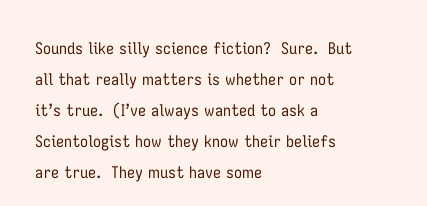Sounds like silly science fiction?  Sure.  But all that really matters is whether or not it’s true.  (I’ve always wanted to ask a Scientologist how they know their beliefs are true.  They must have some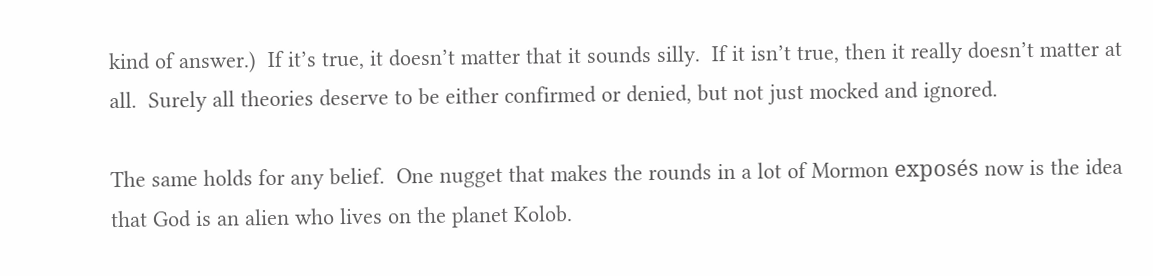kind of answer.)  If it’s true, it doesn’t matter that it sounds silly.  If it isn’t true, then it really doesn’t matter at all.  Surely all theories deserve to be either confirmed or denied, but not just mocked and ignored.

The same holds for any belief.  One nugget that makes the rounds in a lot of Mormon exposés now is the idea that God is an alien who lives on the planet Kolob.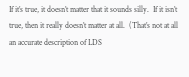If it’s true, it doesn’t matter that it sounds silly.  If it isn’t true, then it really doesn’t matter at all.  (That’s not at all an accurate description of LDS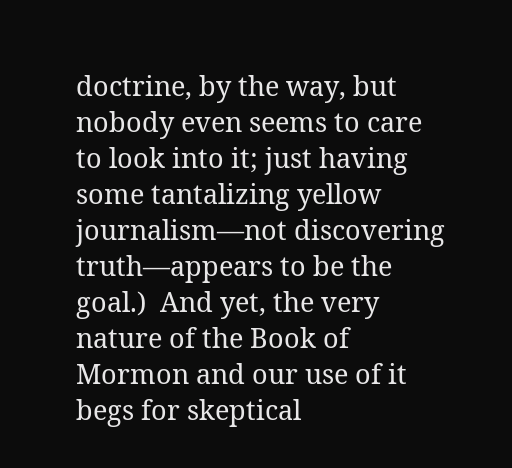doctrine, by the way, but nobody even seems to care to look into it; just having some tantalizing yellow journalism—not discovering truth—appears to be the goal.)  And yet, the very nature of the Book of Mormon and our use of it begs for skeptical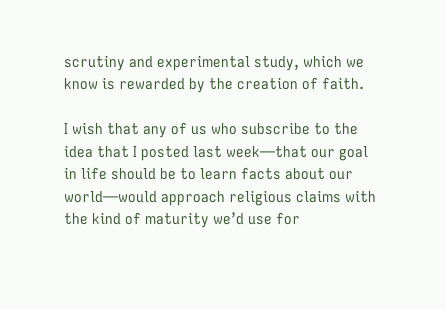scrutiny and experimental study, which we know is rewarded by the creation of faith.

I wish that any of us who subscribe to the idea that I posted last week—that our goal in life should be to learn facts about our world—would approach religious claims with the kind of maturity we’d use for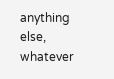anything else, whatever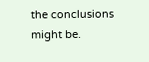the conclusions might be.